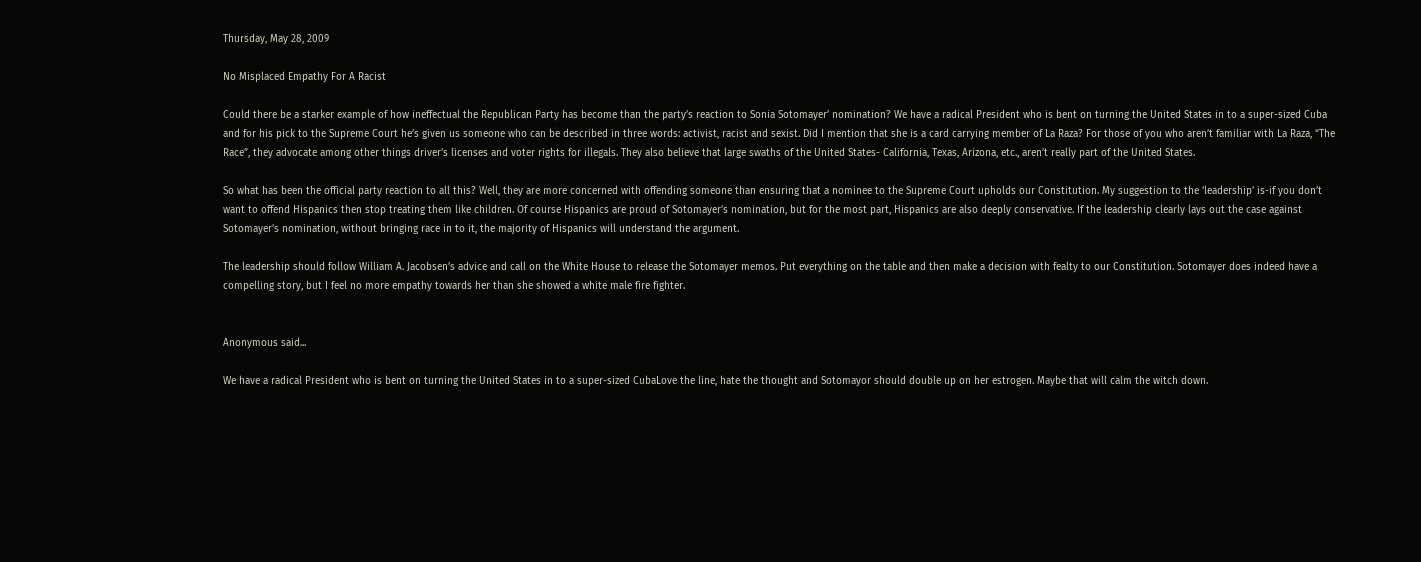Thursday, May 28, 2009

No Misplaced Empathy For A Racist

Could there be a starker example of how ineffectual the Republican Party has become than the party’s reaction to Sonia Sotomayer’ nomination? We have a radical President who is bent on turning the United States in to a super-sized Cuba and for his pick to the Supreme Court he’s given us someone who can be described in three words: activist, racist and sexist. Did I mention that she is a card carrying member of La Raza? For those of you who aren’t familiar with La Raza, “The Race”, they advocate among other things driver’s licenses and voter rights for illegals. They also believe that large swaths of the United States- California, Texas, Arizona, etc., aren’t really part of the United States.

So what has been the official party reaction to all this? Well, they are more concerned with offending someone than ensuring that a nominee to the Supreme Court upholds our Constitution. My suggestion to the ‘leadership’ is-if you don’t want to offend Hispanics then stop treating them like children. Of course Hispanics are proud of Sotomayer’s nomination, but for the most part, Hispanics are also deeply conservative. If the leadership clearly lays out the case against Sotomayer’s nomination, without bringing race in to it, the majority of Hispanics will understand the argument.

The leadership should follow William A. Jacobsen’s advice and call on the White House to release the Sotomayer memos. Put everything on the table and then make a decision with fealty to our Constitution. Sotomayer does indeed have a compelling story, but I feel no more empathy towards her than she showed a white male fire fighter.


Anonymous said...

We have a radical President who is bent on turning the United States in to a super-sized CubaLove the line, hate the thought and Sotomayor should double up on her estrogen. Maybe that will calm the witch down.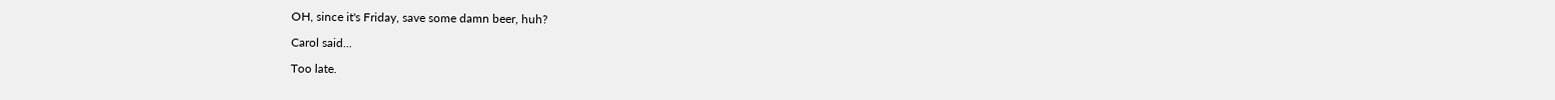OH, since it's Friday, save some damn beer, huh?

Carol said...

Too late.